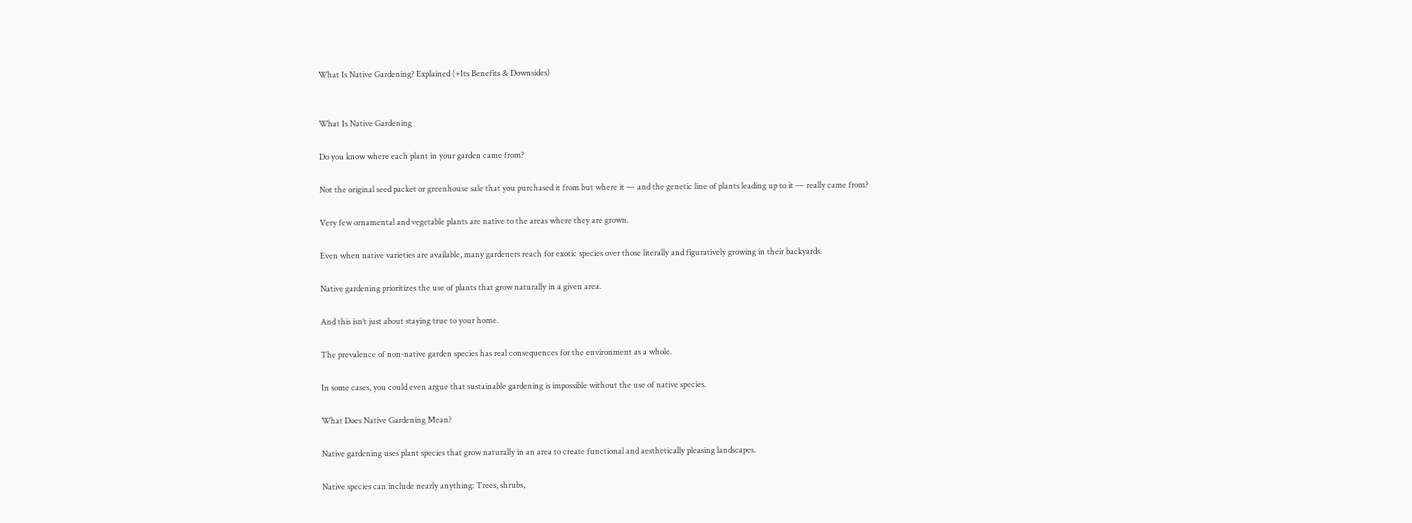What Is Native Gardening? Explained (+Its Benefits & Downsides)


What Is Native Gardening

Do you know where each plant in your garden came from?

Not the original seed packet or greenhouse sale that you purchased it from but where it — and the genetic line of plants leading up to it — really came from?

Very few ornamental and vegetable plants are native to the areas where they are grown.

Even when native varieties are available, many gardeners reach for exotic species over those literally and figuratively growing in their backyards.

Native gardening prioritizes the use of plants that grow naturally in a given area.

And this isn’t just about staying true to your home.

The prevalence of non-native garden species has real consequences for the environment as a whole.

In some cases, you could even argue that sustainable gardening is impossible without the use of native species.

What Does Native Gardening Mean?

Native gardening uses plant species that grow naturally in an area to create functional and aesthetically pleasing landscapes.

Native species can include nearly anything: Trees, shrubs,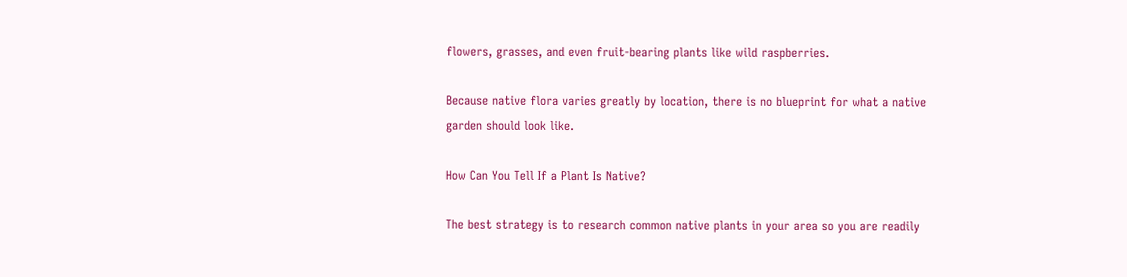flowers, grasses, and even fruit-bearing plants like wild raspberries.

Because native flora varies greatly by location, there is no blueprint for what a native garden should look like.

How Can You Tell If a Plant Is Native?

The best strategy is to research common native plants in your area so you are readily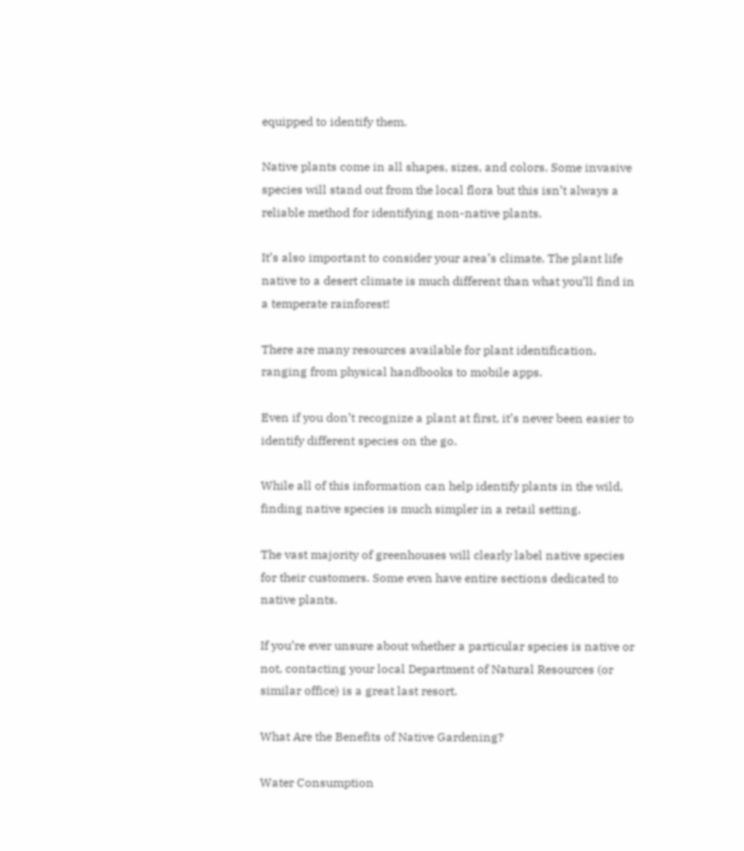equipped to identify them.

Native plants come in all shapes, sizes, and colors. Some invasive species will stand out from the local flora but this isn’t always a reliable method for identifying non-native plants.

It’s also important to consider your area’s climate. The plant life native to a desert climate is much different than what you’ll find in a temperate rainforest!

There are many resources available for plant identification, ranging from physical handbooks to mobile apps.

Even if you don’t recognize a plant at first, it’s never been easier to identify different species on the go.

While all of this information can help identify plants in the wild, finding native species is much simpler in a retail setting.

The vast majority of greenhouses will clearly label native species for their customers. Some even have entire sections dedicated to native plants.

If you’re ever unsure about whether a particular species is native or not, contacting your local Department of Natural Resources (or similar office) is a great last resort.

What Are the Benefits of Native Gardening?

Water Consumption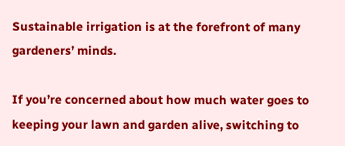Sustainable irrigation is at the forefront of many gardeners’ minds.

If you’re concerned about how much water goes to keeping your lawn and garden alive, switching to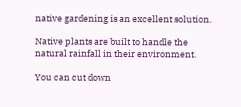native gardening is an excellent solution.

Native plants are built to handle the natural rainfall in their environment.

You can cut down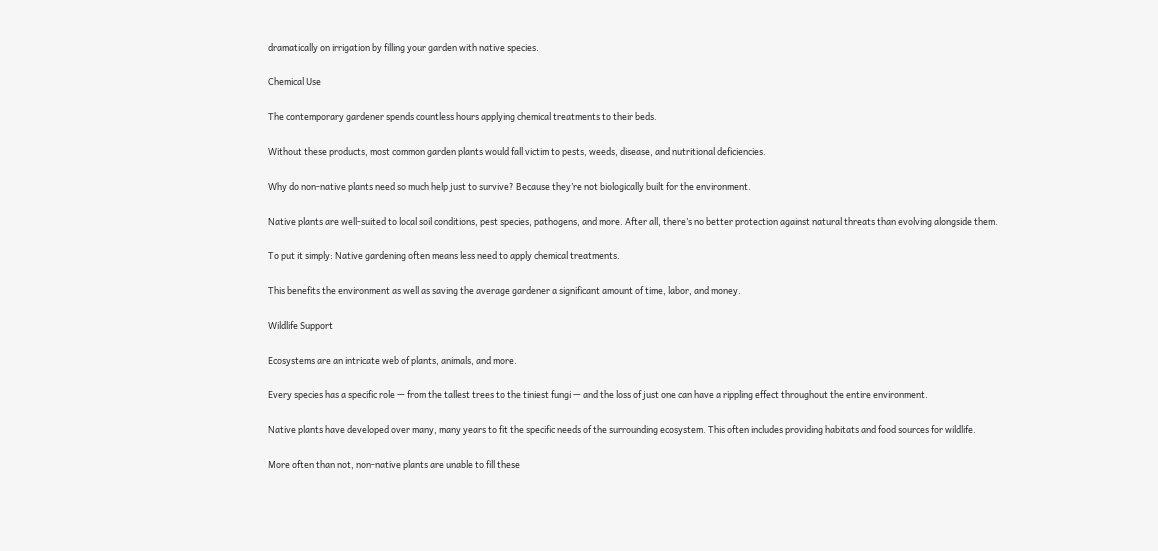dramatically on irrigation by filling your garden with native species.

Chemical Use

The contemporary gardener spends countless hours applying chemical treatments to their beds.

Without these products, most common garden plants would fall victim to pests, weeds, disease, and nutritional deficiencies.

Why do non-native plants need so much help just to survive? Because they’re not biologically built for the environment.

Native plants are well-suited to local soil conditions, pest species, pathogens, and more. After all, there’s no better protection against natural threats than evolving alongside them.

To put it simply: Native gardening often means less need to apply chemical treatments.

This benefits the environment as well as saving the average gardener a significant amount of time, labor, and money.

Wildlife Support

Ecosystems are an intricate web of plants, animals, and more.

Every species has a specific role — from the tallest trees to the tiniest fungi — and the loss of just one can have a rippling effect throughout the entire environment.

Native plants have developed over many, many years to fit the specific needs of the surrounding ecosystem. This often includes providing habitats and food sources for wildlife.

More often than not, non-native plants are unable to fill these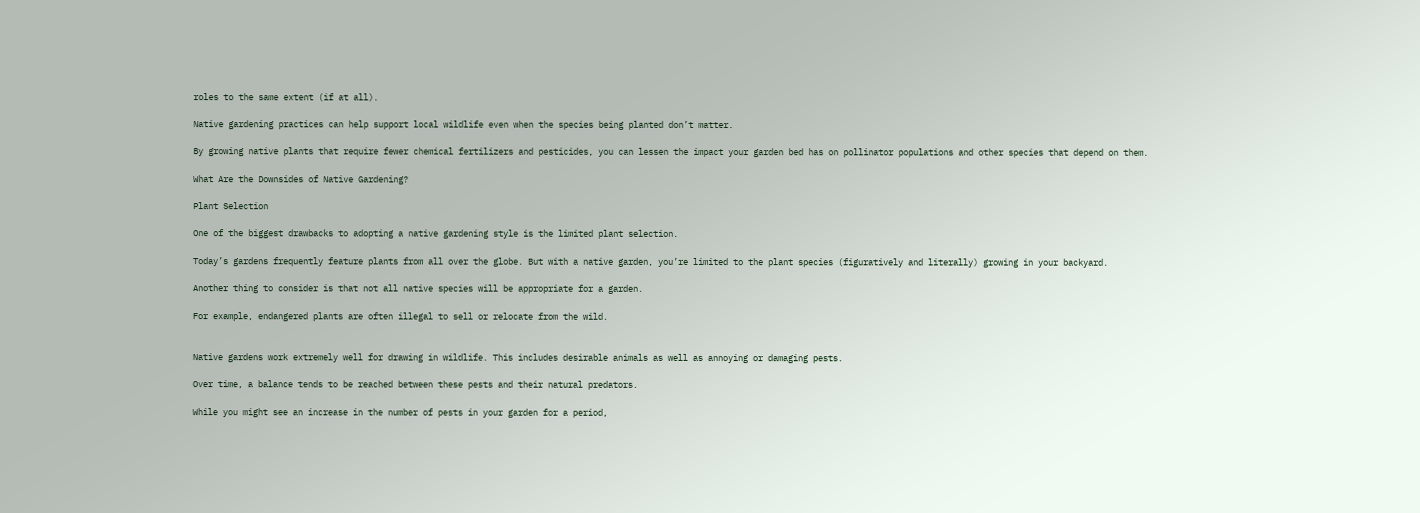roles to the same extent (if at all).

Native gardening practices can help support local wildlife even when the species being planted don’t matter.

By growing native plants that require fewer chemical fertilizers and pesticides, you can lessen the impact your garden bed has on pollinator populations and other species that depend on them.

What Are the Downsides of Native Gardening?

Plant Selection

One of the biggest drawbacks to adopting a native gardening style is the limited plant selection.

Today’s gardens frequently feature plants from all over the globe. But with a native garden, you’re limited to the plant species (figuratively and literally) growing in your backyard.

Another thing to consider is that not all native species will be appropriate for a garden.

For example, endangered plants are often illegal to sell or relocate from the wild.


Native gardens work extremely well for drawing in wildlife. This includes desirable animals as well as annoying or damaging pests.

Over time, a balance tends to be reached between these pests and their natural predators.

While you might see an increase in the number of pests in your garden for a period,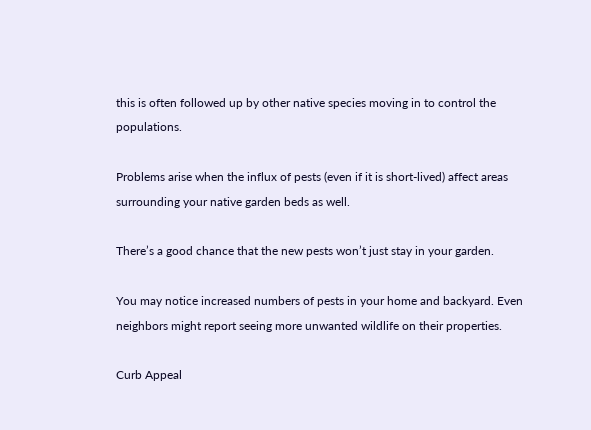this is often followed up by other native species moving in to control the populations.

Problems arise when the influx of pests (even if it is short-lived) affect areas surrounding your native garden beds as well.

There’s a good chance that the new pests won’t just stay in your garden.

You may notice increased numbers of pests in your home and backyard. Even neighbors might report seeing more unwanted wildlife on their properties.

Curb Appeal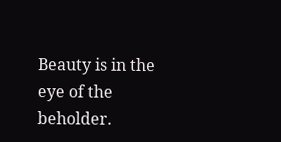Beauty is in the eye of the beholder.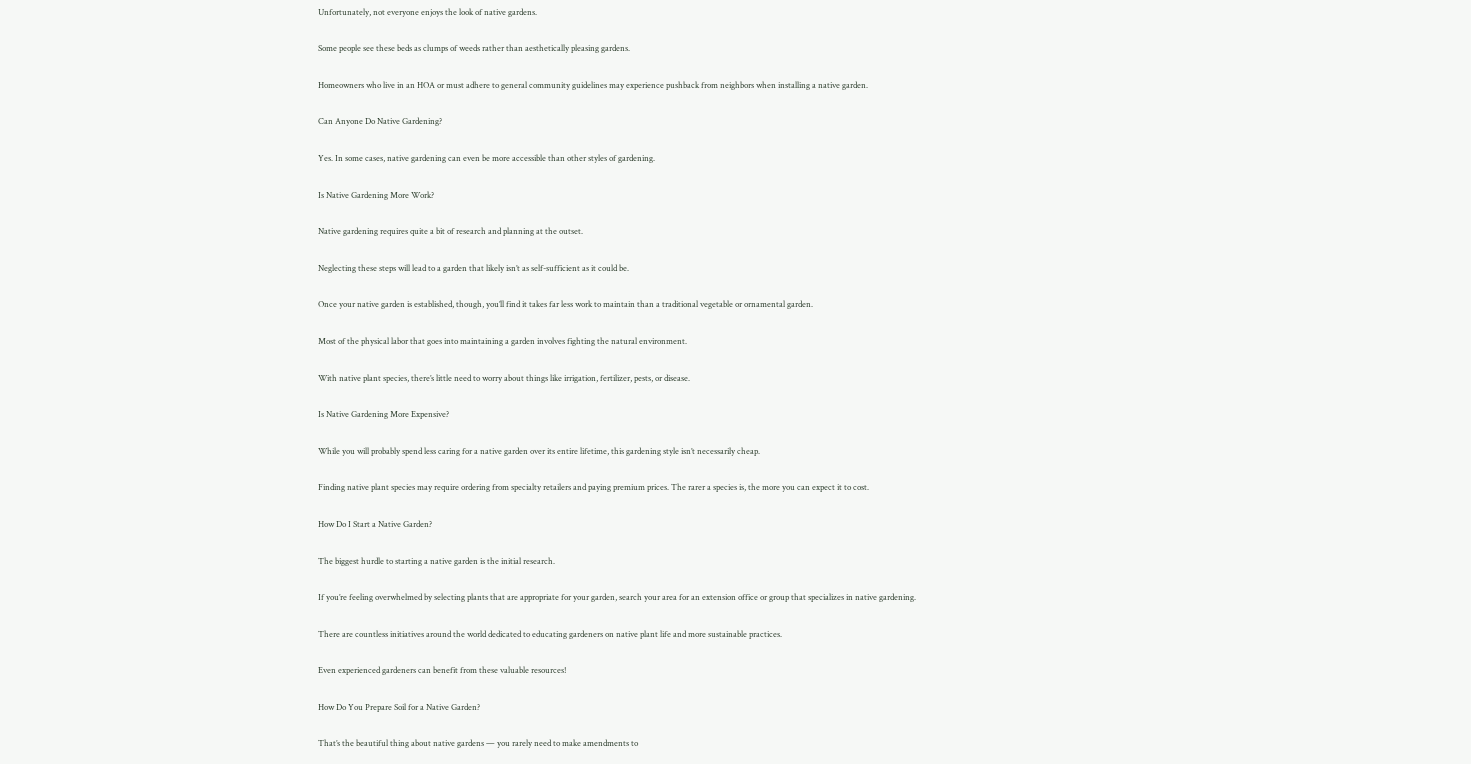Unfortunately, not everyone enjoys the look of native gardens.

Some people see these beds as clumps of weeds rather than aesthetically pleasing gardens.

Homeowners who live in an HOA or must adhere to general community guidelines may experience pushback from neighbors when installing a native garden.

Can Anyone Do Native Gardening?

Yes. In some cases, native gardening can even be more accessible than other styles of gardening.

Is Native Gardening More Work?

Native gardening requires quite a bit of research and planning at the outset.

Neglecting these steps will lead to a garden that likely isn’t as self-sufficient as it could be.

Once your native garden is established, though, you’ll find it takes far less work to maintain than a traditional vegetable or ornamental garden.

Most of the physical labor that goes into maintaining a garden involves fighting the natural environment.

With native plant species, there’s little need to worry about things like irrigation, fertilizer, pests, or disease.

Is Native Gardening More Expensive?

While you will probably spend less caring for a native garden over its entire lifetime, this gardening style isn’t necessarily cheap.

Finding native plant species may require ordering from specialty retailers and paying premium prices. The rarer a species is, the more you can expect it to cost.

How Do I Start a Native Garden?

The biggest hurdle to starting a native garden is the initial research.

If you’re feeling overwhelmed by selecting plants that are appropriate for your garden, search your area for an extension office or group that specializes in native gardening.

There are countless initiatives around the world dedicated to educating gardeners on native plant life and more sustainable practices.

Even experienced gardeners can benefit from these valuable resources!

How Do You Prepare Soil for a Native Garden?

That’s the beautiful thing about native gardens — you rarely need to make amendments to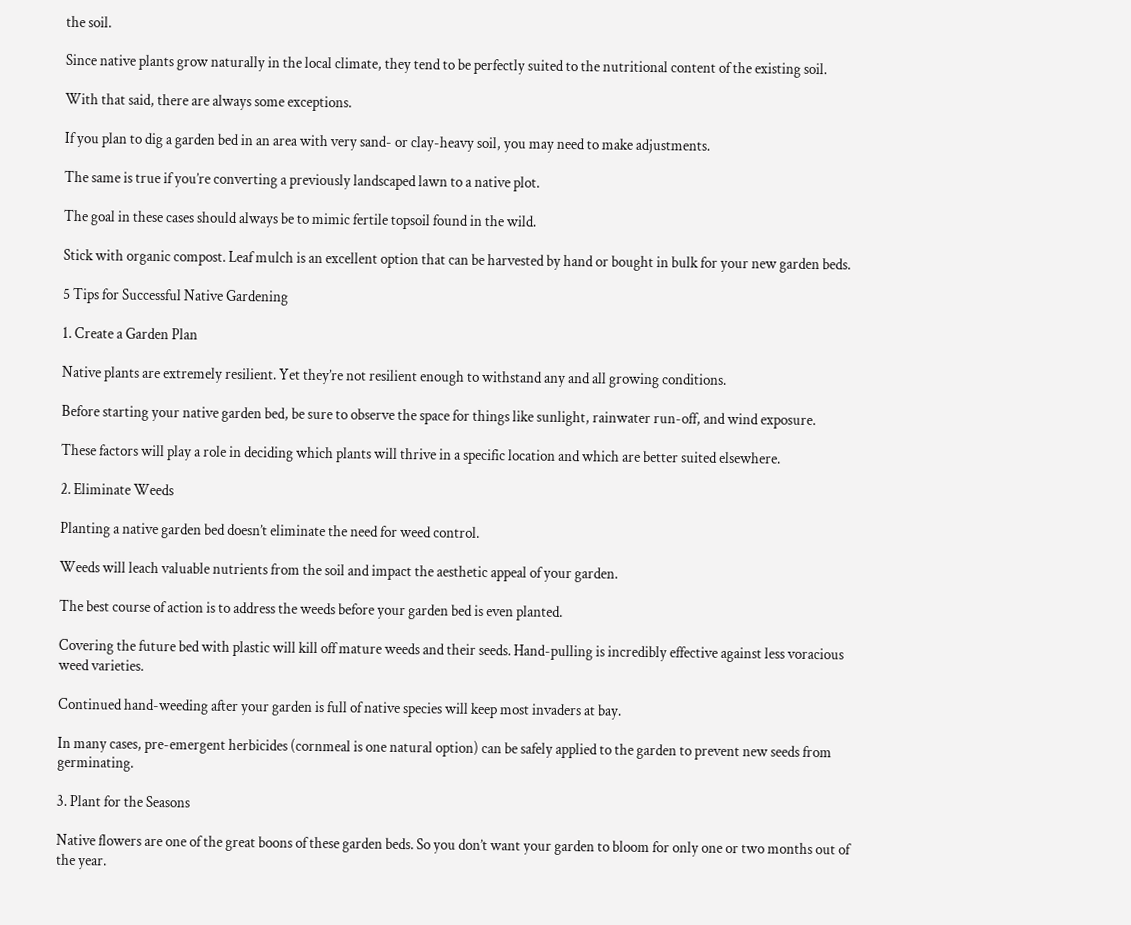the soil.

Since native plants grow naturally in the local climate, they tend to be perfectly suited to the nutritional content of the existing soil.

With that said, there are always some exceptions.

If you plan to dig a garden bed in an area with very sand- or clay-heavy soil, you may need to make adjustments.

The same is true if you’re converting a previously landscaped lawn to a native plot.

The goal in these cases should always be to mimic fertile topsoil found in the wild.

Stick with organic compost. Leaf mulch is an excellent option that can be harvested by hand or bought in bulk for your new garden beds.

5 Tips for Successful Native Gardening

1. Create a Garden Plan

Native plants are extremely resilient. Yet they’re not resilient enough to withstand any and all growing conditions.

Before starting your native garden bed, be sure to observe the space for things like sunlight, rainwater run-off, and wind exposure.

These factors will play a role in deciding which plants will thrive in a specific location and which are better suited elsewhere.

2. Eliminate Weeds

Planting a native garden bed doesn’t eliminate the need for weed control.

Weeds will leach valuable nutrients from the soil and impact the aesthetic appeal of your garden.

The best course of action is to address the weeds before your garden bed is even planted.

Covering the future bed with plastic will kill off mature weeds and their seeds. Hand-pulling is incredibly effective against less voracious weed varieties.

Continued hand-weeding after your garden is full of native species will keep most invaders at bay.

In many cases, pre-emergent herbicides (cornmeal is one natural option) can be safely applied to the garden to prevent new seeds from germinating.

3. Plant for the Seasons

Native flowers are one of the great boons of these garden beds. So you don’t want your garden to bloom for only one or two months out of the year.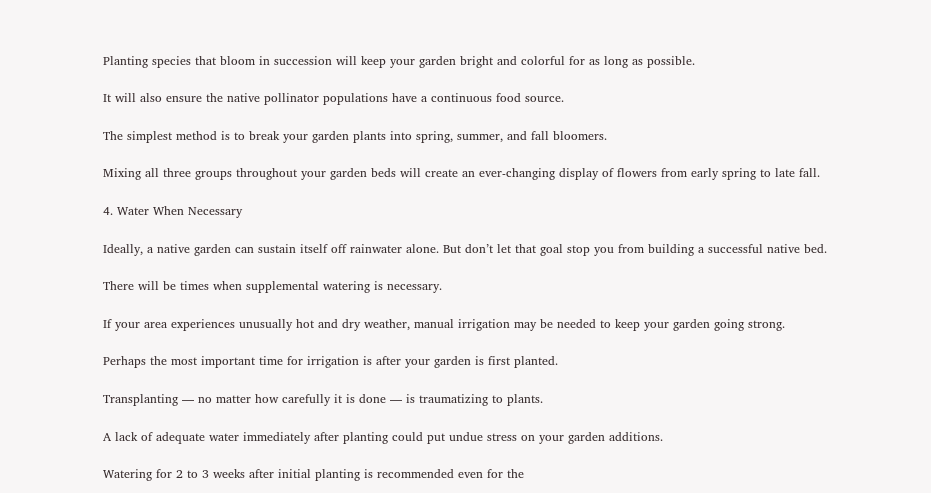Planting species that bloom in succession will keep your garden bright and colorful for as long as possible.

It will also ensure the native pollinator populations have a continuous food source.

The simplest method is to break your garden plants into spring, summer, and fall bloomers.

Mixing all three groups throughout your garden beds will create an ever-changing display of flowers from early spring to late fall.

4. Water When Necessary

Ideally, a native garden can sustain itself off rainwater alone. But don’t let that goal stop you from building a successful native bed.

There will be times when supplemental watering is necessary.

If your area experiences unusually hot and dry weather, manual irrigation may be needed to keep your garden going strong.

Perhaps the most important time for irrigation is after your garden is first planted.

Transplanting — no matter how carefully it is done — is traumatizing to plants.

A lack of adequate water immediately after planting could put undue stress on your garden additions.

Watering for 2 to 3 weeks after initial planting is recommended even for the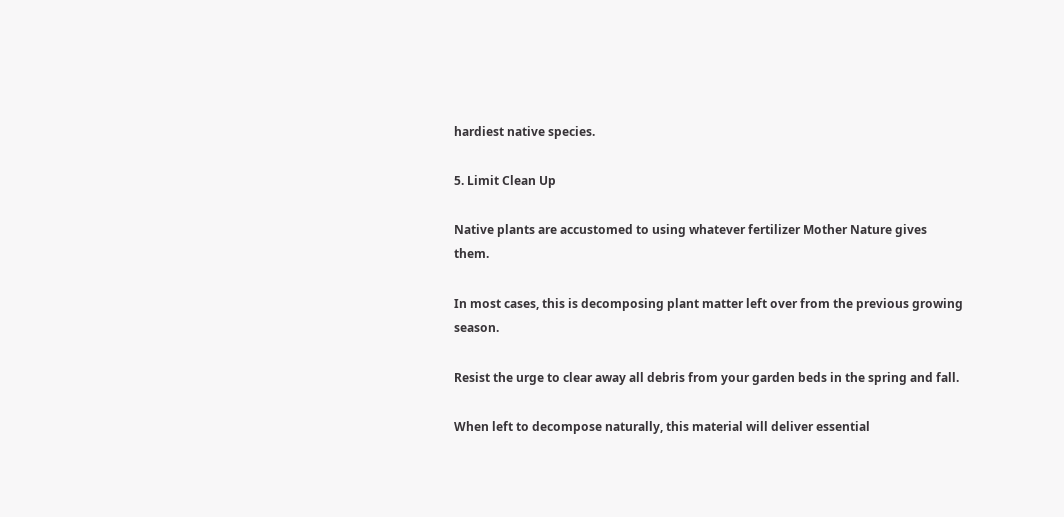hardiest native species.

5. Limit Clean Up

Native plants are accustomed to using whatever fertilizer Mother Nature gives them.

In most cases, this is decomposing plant matter left over from the previous growing season.

Resist the urge to clear away all debris from your garden beds in the spring and fall.

When left to decompose naturally, this material will deliver essential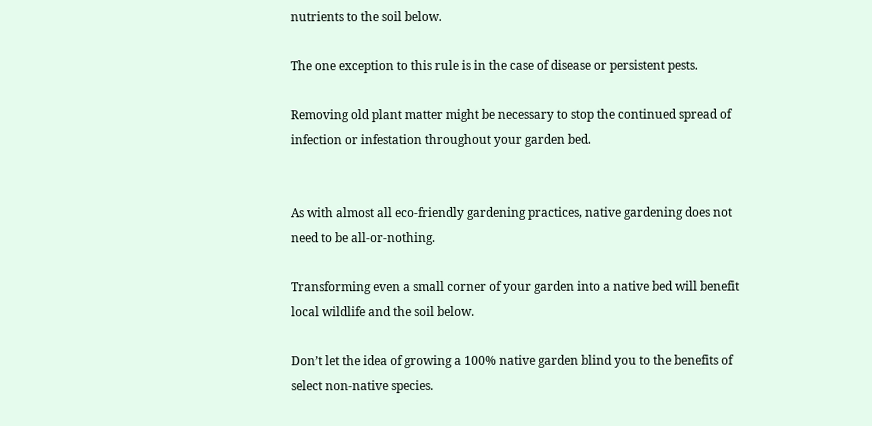nutrients to the soil below.

The one exception to this rule is in the case of disease or persistent pests.

Removing old plant matter might be necessary to stop the continued spread of infection or infestation throughout your garden bed.


As with almost all eco-friendly gardening practices, native gardening does not need to be all-or-nothing.

Transforming even a small corner of your garden into a native bed will benefit local wildlife and the soil below.

Don’t let the idea of growing a 100% native garden blind you to the benefits of select non-native species.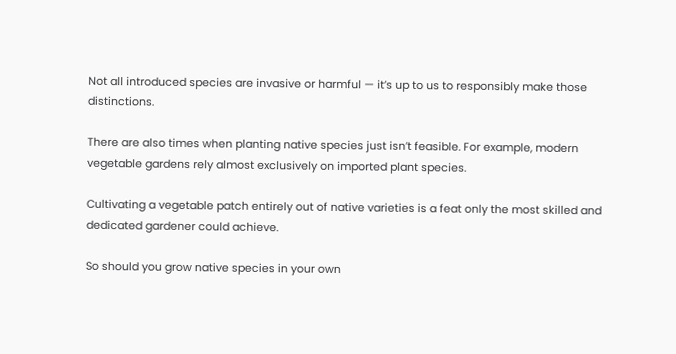Not all introduced species are invasive or harmful — it’s up to us to responsibly make those distinctions.

There are also times when planting native species just isn’t feasible. For example, modern vegetable gardens rely almost exclusively on imported plant species.

Cultivating a vegetable patch entirely out of native varieties is a feat only the most skilled and dedicated gardener could achieve.

So should you grow native species in your own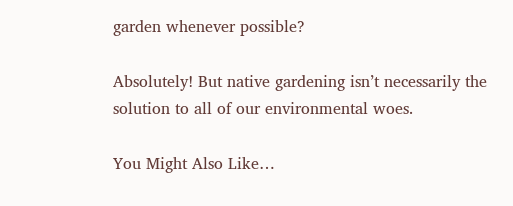garden whenever possible?

Absolutely! But native gardening isn’t necessarily the solution to all of our environmental woes.

You Might Also Like…